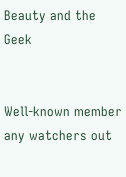Beauty and the Geek


Well-known member
any watchers out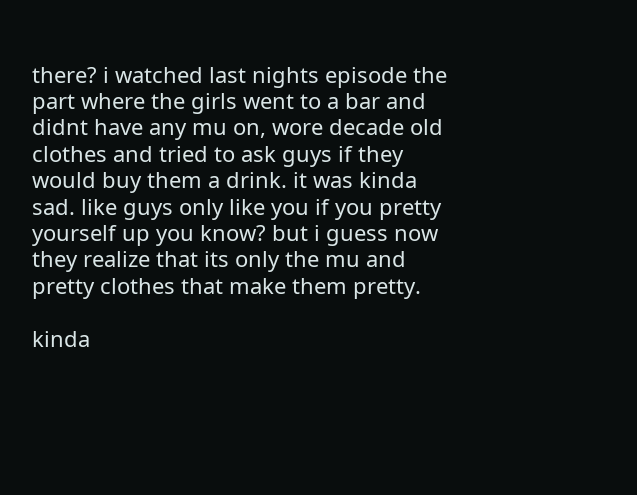there? i watched last nights episode the part where the girls went to a bar and didnt have any mu on, wore decade old clothes and tried to ask guys if they would buy them a drink. it was kinda sad. like guys only like you if you pretty yourself up you know? but i guess now they realize that its only the mu and pretty clothes that make them pretty.

kinda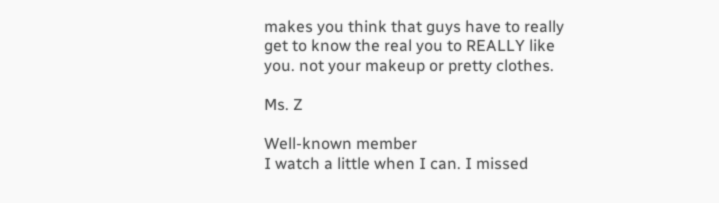makes you think that guys have to really get to know the real you to REALLY like you. not your makeup or pretty clothes.

Ms. Z

Well-known member
I watch a little when I can. I missed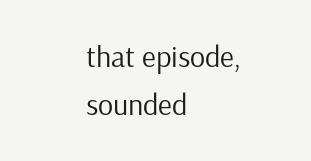that episode, sounded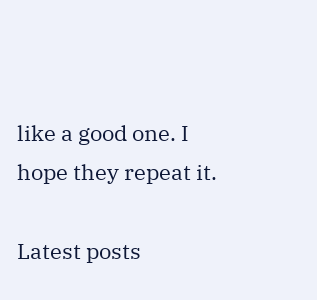like a good one. I hope they repeat it.

Latest posts